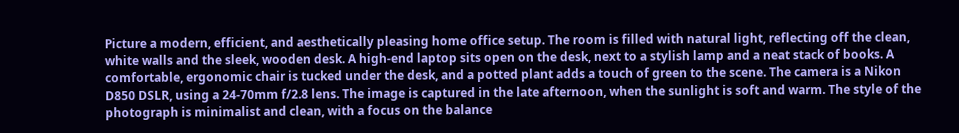Picture a modern, efficient, and aesthetically pleasing home office setup. The room is filled with natural light, reflecting off the clean, white walls and the sleek, wooden desk. A high-end laptop sits open on the desk, next to a stylish lamp and a neat stack of books. A comfortable, ergonomic chair is tucked under the desk, and a potted plant adds a touch of green to the scene. The camera is a Nikon D850 DSLR, using a 24-70mm f/2.8 lens. The image is captured in the late afternoon, when the sunlight is soft and warm. The style of the photograph is minimalist and clean, with a focus on the balance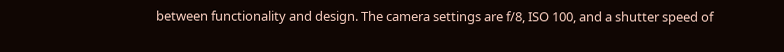between functionality and design. The camera settings are f/8, ISO 100, and a shutter speed of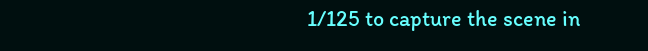1/125 to capture the scene in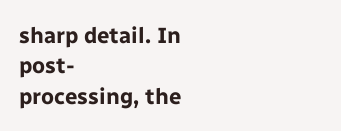sharp detail. In post-processing, the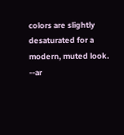colors are slightly desaturated for a modern, muted look. --ar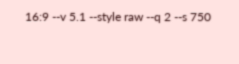16:9 --v 5.1 --style raw --q 2 --s 750